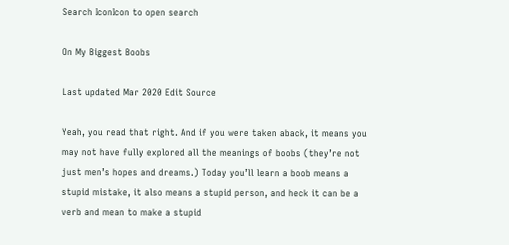Search IconIcon to open search

On My Biggest Boobs

Last updated Mar 2020 Edit Source

Yeah, you read that right. And if you were taken aback, it means you may not have fully explored all the meanings of boobs (they’re not just men’s hopes and dreams.) Today you’ll learn a boob means a stupid mistake, it also means a stupid person, and heck it can be a verb and mean to make a stupid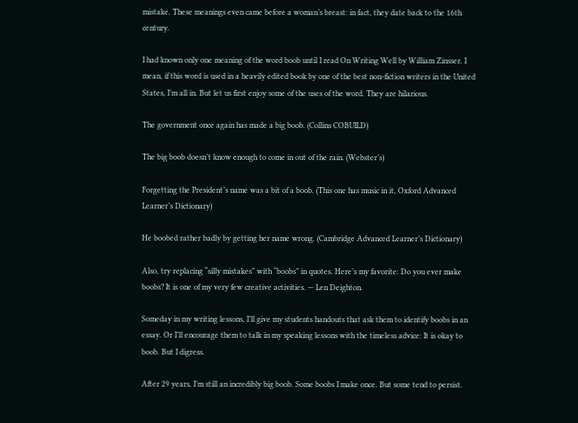mistake. These meanings even came before a woman’s breast: in fact, they date back to the 16th century.

I had known only one meaning of the word boob until I read On Writing Well by William Zinsser. I mean, if this word is used in a heavily edited book by one of the best non-fiction writers in the United States, I’m all in. But let us first enjoy some of the uses of the word. They are hilarious.

The government once again has made a big boob. (Collins COBUILD)

The big boob doesn’t know enough to come in out of the rain. (Webster’s)

Forgetting the President’s name was a bit of a boob. (This one has music in it, Oxford Advanced Learner’s Dictionary)

He boobed rather badly by getting her name wrong. (Cambridge Advanced Learner’s Dictionary)

Also, try replacing “silly mistakes” with “boobs” in quotes. Here’s my favorite: Do you ever make boobs? It is one of my very few creative activities. — Len Deighton.

Someday in my writing lessons, I’ll give my students handouts that ask them to identify boobs in an essay. Or I’ll encourage them to talk in my speaking lessons with the timeless advice: It is okay to boob. But I digress.

After 29 years, I’m still an incredibly big boob. Some boobs I make once. But some tend to persist.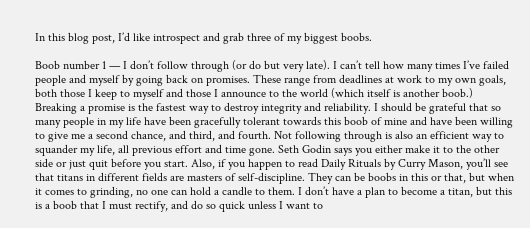In this blog post, I’d like introspect and grab three of my biggest boobs.

Boob number 1 — I don’t follow through (or do but very late). I can’t tell how many times I’ve failed people and myself by going back on promises. These range from deadlines at work to my own goals, both those I keep to myself and those I announce to the world (which itself is another boob.) Breaking a promise is the fastest way to destroy integrity and reliability. I should be grateful that so many people in my life have been gracefully tolerant towards this boob of mine and have been willing to give me a second chance, and third, and fourth. Not following through is also an efficient way to squander my life, all previous effort and time gone. Seth Godin says you either make it to the other side or just quit before you start. Also, if you happen to read Daily Rituals by Curry Mason, you’ll see that titans in different fields are masters of self-discipline. They can be boobs in this or that, but when it comes to grinding, no one can hold a candle to them. I don’t have a plan to become a titan, but this is a boob that I must rectify, and do so quick unless I want to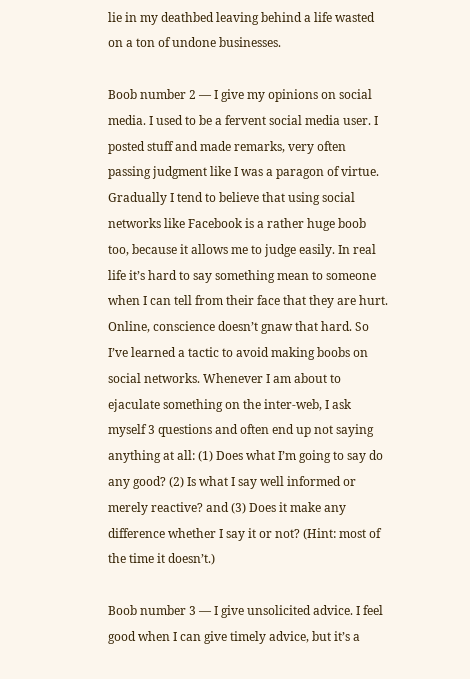lie in my deathbed leaving behind a life wasted on a ton of undone businesses.

Boob number 2 — I give my opinions on social media. I used to be a fervent social media user. I posted stuff and made remarks, very often passing judgment like I was a paragon of virtue. Gradually I tend to believe that using social networks like Facebook is a rather huge boob too, because it allows me to judge easily. In real life it’s hard to say something mean to someone when I can tell from their face that they are hurt. Online, conscience doesn’t gnaw that hard. So I’ve learned a tactic to avoid making boobs on social networks. Whenever I am about to ejaculate something on the inter-web, I ask myself 3 questions and often end up not saying anything at all: (1) Does what I’m going to say do any good? (2) Is what I say well informed or merely reactive? and (3) Does it make any difference whether I say it or not? (Hint: most of the time it doesn’t.)

Boob number 3 — I give unsolicited advice. I feel good when I can give timely advice, but it’s a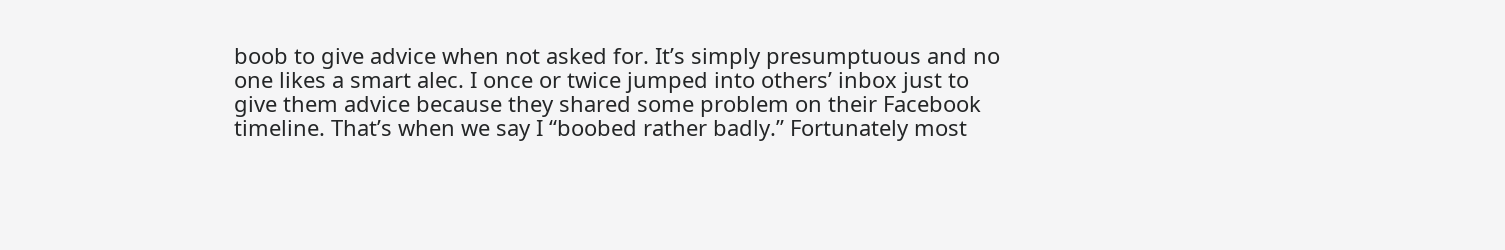boob to give advice when not asked for. It’s simply presumptuous and no one likes a smart alec. I once or twice jumped into others’ inbox just to give them advice because they shared some problem on their Facebook timeline. That’s when we say I “boobed rather badly.” Fortunately most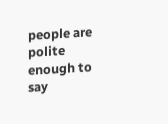people are polite enough to say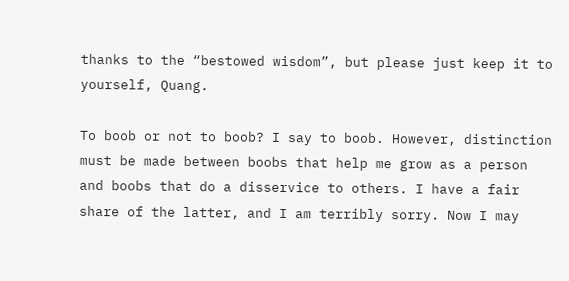thanks to the “bestowed wisdom”, but please just keep it to yourself, Quang.

To boob or not to boob? I say to boob. However, distinction must be made between boobs that help me grow as a person and boobs that do a disservice to others. I have a fair share of the latter, and I am terribly sorry. Now I may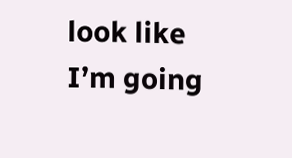look like I’m going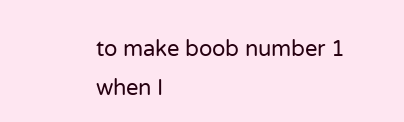to make boob number 1 when I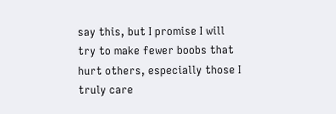say this, but I promise I will try to make fewer boobs that hurt others, especially those I truly care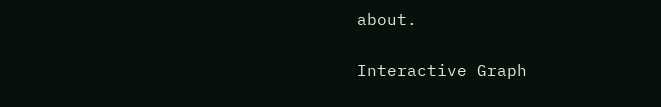about.

Interactive Graph